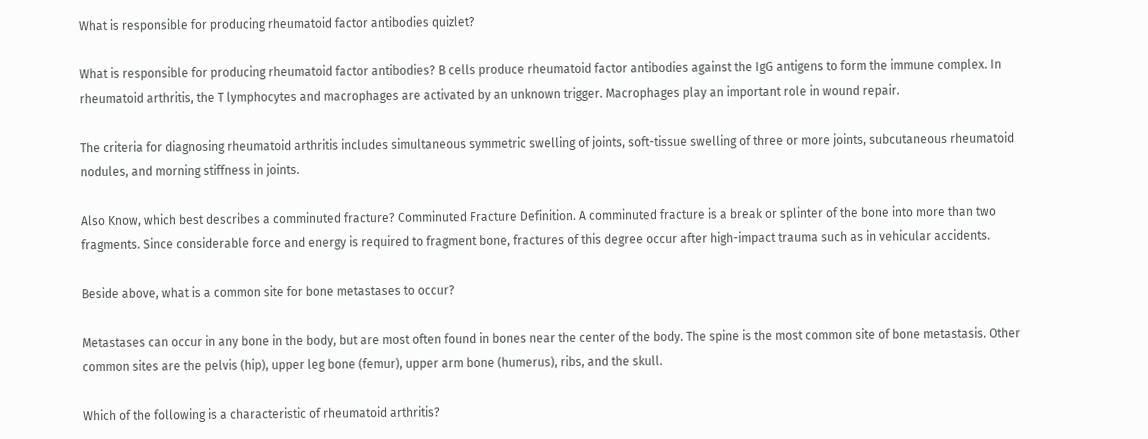What is responsible for producing rheumatoid factor antibodies quizlet?

What is responsible for producing rheumatoid factor antibodies? B cells produce rheumatoid factor antibodies against the IgG antigens to form the immune complex. In rheumatoid arthritis, the T lymphocytes and macrophages are activated by an unknown trigger. Macrophages play an important role in wound repair.

The criteria for diagnosing rheumatoid arthritis includes simultaneous symmetric swelling of joints, soft-tissue swelling of three or more joints, subcutaneous rheumatoid nodules, and morning stiffness in joints.

Also Know, which best describes a comminuted fracture? Comminuted Fracture Definition. A comminuted fracture is a break or splinter of the bone into more than two fragments. Since considerable force and energy is required to fragment bone, fractures of this degree occur after high-impact trauma such as in vehicular accidents.

Beside above, what is a common site for bone metastases to occur?

Metastases can occur in any bone in the body, but are most often found in bones near the center of the body. The spine is the most common site of bone metastasis. Other common sites are the pelvis (hip), upper leg bone (femur), upper arm bone (humerus), ribs, and the skull.

Which of the following is a characteristic of rheumatoid arthritis?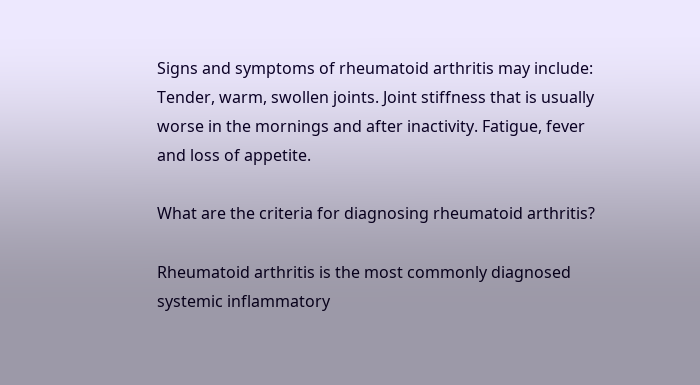Signs and symptoms of rheumatoid arthritis may include: Tender, warm, swollen joints. Joint stiffness that is usually worse in the mornings and after inactivity. Fatigue, fever and loss of appetite.

What are the criteria for diagnosing rheumatoid arthritis?

Rheumatoid arthritis is the most commonly diagnosed systemic inflammatory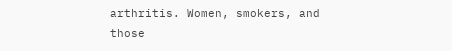arthritis. Women, smokers, and those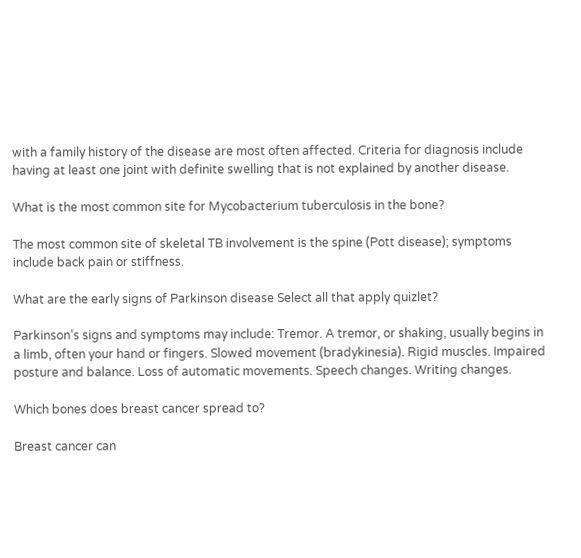with a family history of the disease are most often affected. Criteria for diagnosis include having at least one joint with definite swelling that is not explained by another disease.

What is the most common site for Mycobacterium tuberculosis in the bone?

The most common site of skeletal TB involvement is the spine (Pott disease); symptoms include back pain or stiffness.

What are the early signs of Parkinson disease Select all that apply quizlet?

Parkinson’s signs and symptoms may include: Tremor. A tremor, or shaking, usually begins in a limb, often your hand or fingers. Slowed movement (bradykinesia). Rigid muscles. Impaired posture and balance. Loss of automatic movements. Speech changes. Writing changes.

Which bones does breast cancer spread to?

Breast cancer can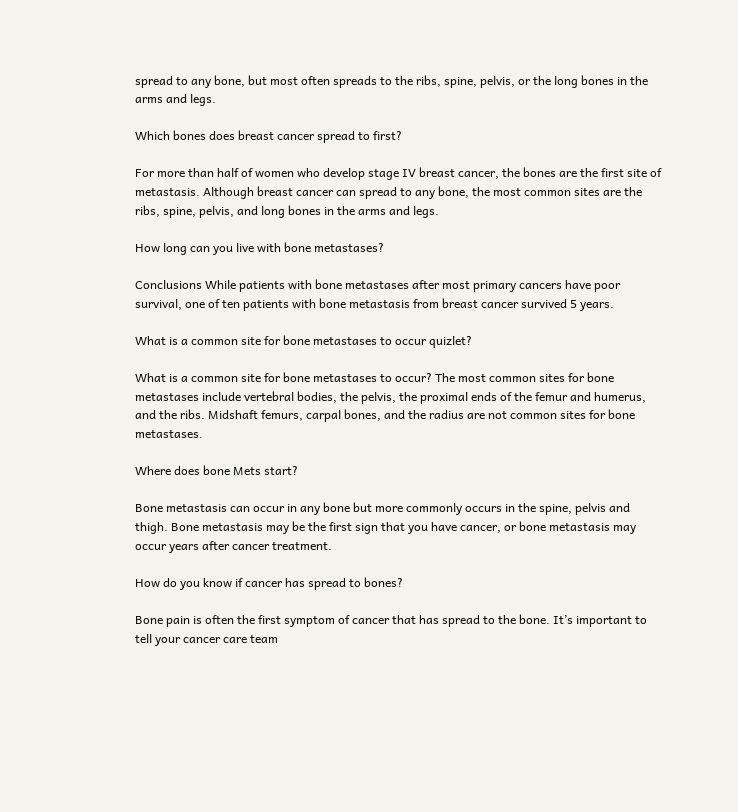spread to any bone, but most often spreads to the ribs, spine, pelvis, or the long bones in the arms and legs.

Which bones does breast cancer spread to first?

For more than half of women who develop stage IV breast cancer, the bones are the first site of metastasis. Although breast cancer can spread to any bone, the most common sites are the ribs, spine, pelvis, and long bones in the arms and legs.

How long can you live with bone metastases?

Conclusions While patients with bone metastases after most primary cancers have poor survival, one of ten patients with bone metastasis from breast cancer survived 5 years.

What is a common site for bone metastases to occur quizlet?

What is a common site for bone metastases to occur? The most common sites for bone metastases include vertebral bodies, the pelvis, the proximal ends of the femur and humerus, and the ribs. Midshaft femurs, carpal bones, and the radius are not common sites for bone metastases.

Where does bone Mets start?

Bone metastasis can occur in any bone but more commonly occurs in the spine, pelvis and thigh. Bone metastasis may be the first sign that you have cancer, or bone metastasis may occur years after cancer treatment.

How do you know if cancer has spread to bones?

Bone pain is often the first symptom of cancer that has spread to the bone. It’s important to tell your cancer care team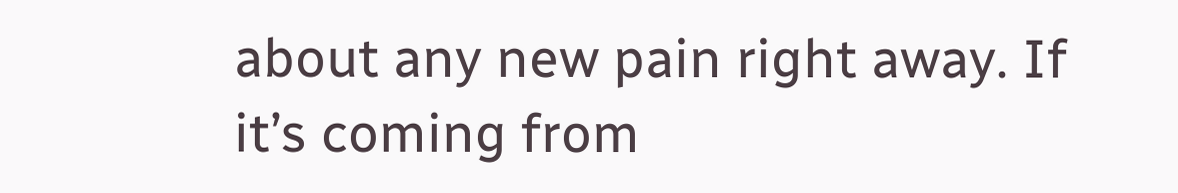about any new pain right away. If it’s coming from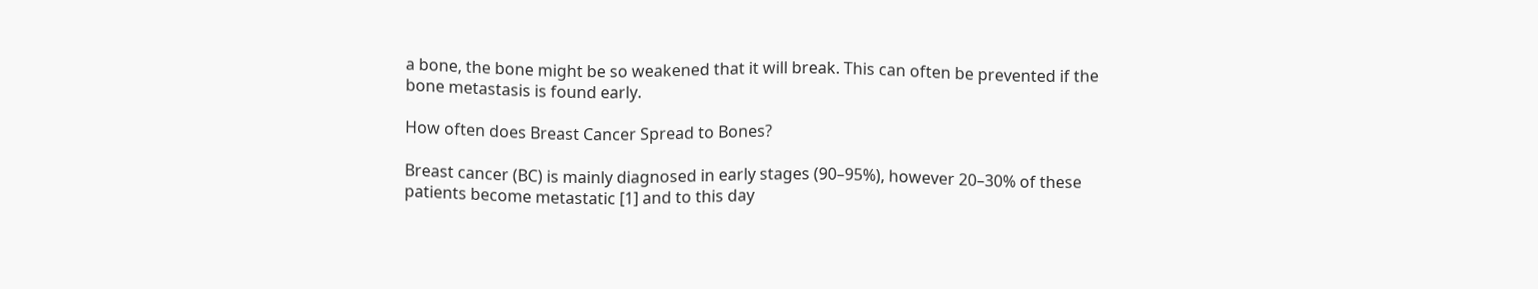a bone, the bone might be so weakened that it will break. This can often be prevented if the bone metastasis is found early.

How often does Breast Cancer Spread to Bones?

Breast cancer (BC) is mainly diagnosed in early stages (90–95%), however 20–30% of these patients become metastatic [1] and to this day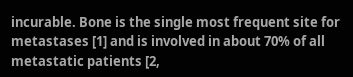incurable. Bone is the single most frequent site for metastases [1] and is involved in about 70% of all metastatic patients [2,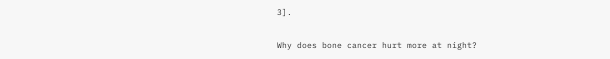3].

Why does bone cancer hurt more at night?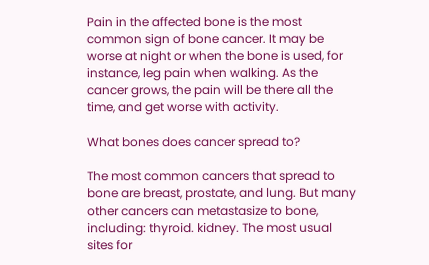Pain in the affected bone is the most common sign of bone cancer. It may be worse at night or when the bone is used, for instance, leg pain when walking. As the cancer grows, the pain will be there all the time, and get worse with activity.

What bones does cancer spread to?

The most common cancers that spread to bone are breast, prostate, and lung. But many other cancers can metastasize to bone, including: thyroid. kidney. The most usual sites for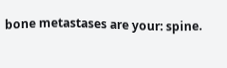bone metastases are your: spine.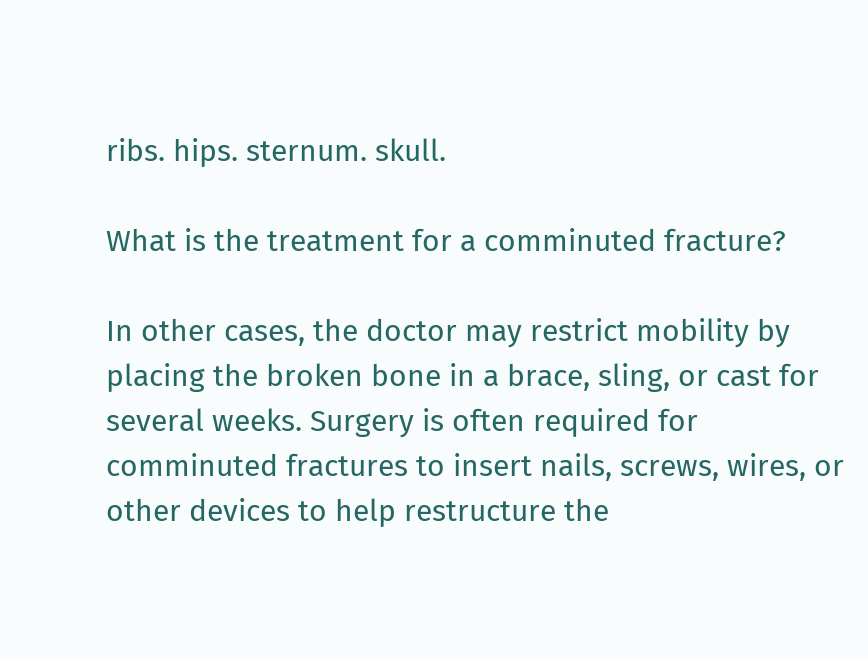ribs. hips. sternum. skull.

What is the treatment for a comminuted fracture?

In other cases, the doctor may restrict mobility by placing the broken bone in a brace, sling, or cast for several weeks. Surgery is often required for comminuted fractures to insert nails, screws, wires, or other devices to help restructure the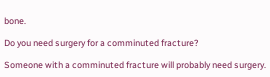bone.

Do you need surgery for a comminuted fracture?

Someone with a comminuted fracture will probably need surgery.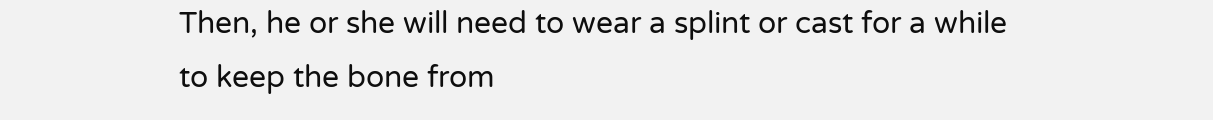Then, he or she will need to wear a splint or cast for a while to keep the bone from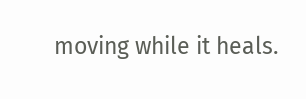moving while it heals.